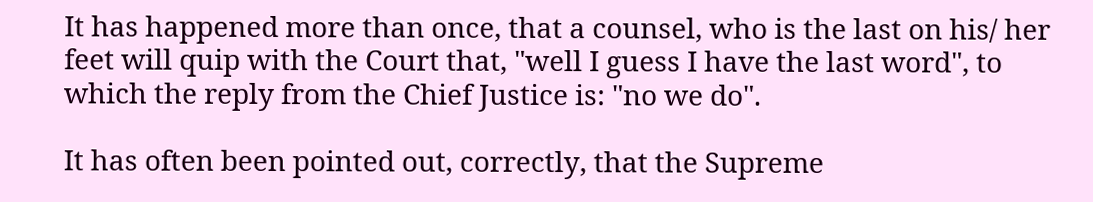It has happened more than once, that a counsel, who is the last on his/ her feet will quip with the Court that, "well I guess I have the last word", to which the reply from the Chief Justice is: "no we do".

It has often been pointed out, correctly, that the Supreme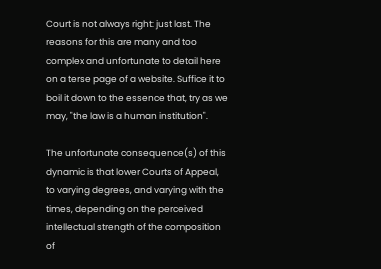Court is not always right: just last. The reasons for this are many and too complex and unfortunate to detail here on a terse page of a website. Suffice it to boil it down to the essence that, try as we may, "the law is a human institution".

The unfortunate consequence(s) of this dynamic is that lower Courts of Appeal, to varying degrees, and varying with the times, depending on the perceived intellectual strength of the composition of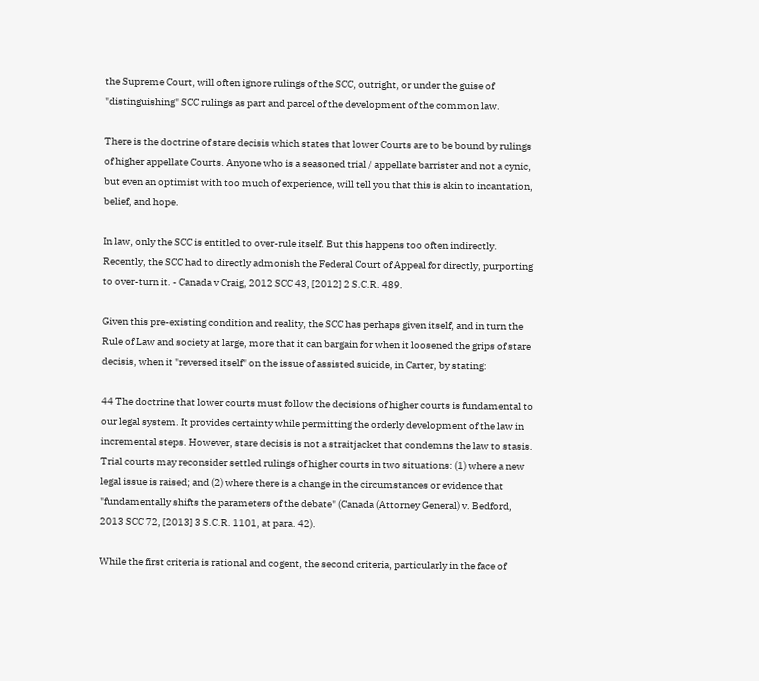the Supreme Court, will often ignore rulings of the SCC, outright, or under the guise of "distinguishing" SCC rulings as part and parcel of the development of the common law.

There is the doctrine of stare decisis which states that lower Courts are to be bound by rulings of higher appellate Courts. Anyone who is a seasoned trial / appellate barrister and not a cynic, but even an optimist with too much of experience, will tell you that this is akin to incantation, belief, and hope.

In law, only the SCC is entitled to over-rule itself. But this happens too often indirectly. Recently, the SCC had to directly admonish the Federal Court of Appeal for directly, purporting to over-turn it. - Canada v Craig, 2012 SCC 43, [2012] 2 S.C.R. 489.

Given this pre-existing condition and reality, the SCC has perhaps given itself, and in turn the Rule of Law and society at large, more that it can bargain for when it loosened the grips of stare decisis, when it "reversed itself" on the issue of assisted suicide, in Carter, by stating:

44 The doctrine that lower courts must follow the decisions of higher courts is fundamental to our legal system. It provides certainty while permitting the orderly development of the law in incremental steps. However, stare decisis is not a straitjacket that condemns the law to stasis. Trial courts may reconsider settled rulings of higher courts in two situations: (1) where a new legal issue is raised; and (2) where there is a change in the circumstances or evidence that "fundamentally shifts the parameters of the debate" (Canada (Attorney General) v. Bedford, 2013 SCC 72, [2013] 3 S.C.R. 1101, at para. 42).

While the first criteria is rational and cogent, the second criteria, particularly in the face of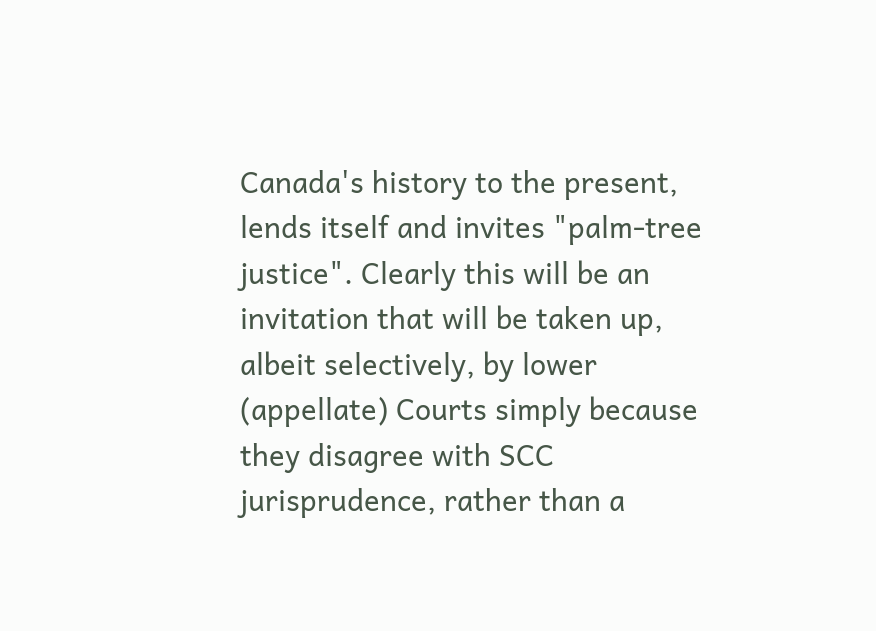Canada's history to the present, lends itself and invites "palm-tree justice". Clearly this will be an invitation that will be taken up, albeit selectively, by lower (appellate) Courts simply because they disagree with SCC jurisprudence, rather than a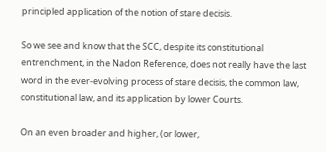principled application of the notion of stare decisis.

So we see and know that the SCC, despite its constitutional entrenchment, in the Nadon Reference, does not really have the last word in the ever-evolving process of stare decisis, the common law, constitutional law, and its application by lower Courts.

On an even broader and higher, (or lower,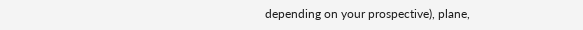depending on your prospective), plane,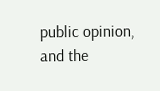public opinion, and the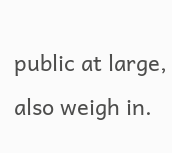public at large, also weigh in.